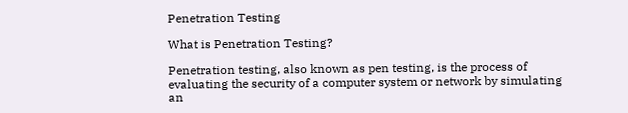Penetration Testing

What is Penetration Testing?

Penetration testing, also known as pen testing, is the process of evaluating the security of a computer system or network by simulating an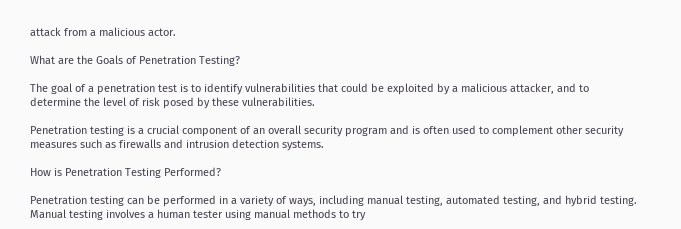attack from a malicious actor.

What are the Goals of Penetration Testing?

The goal of a penetration test is to identify vulnerabilities that could be exploited by a malicious attacker, and to determine the level of risk posed by these vulnerabilities.

Penetration testing is a crucial component of an overall security program and is often used to complement other security measures such as firewalls and intrusion detection systems.

How is Penetration Testing Performed?

Penetration testing can be performed in a variety of ways, including manual testing, automated testing, and hybrid testing. Manual testing involves a human tester using manual methods to try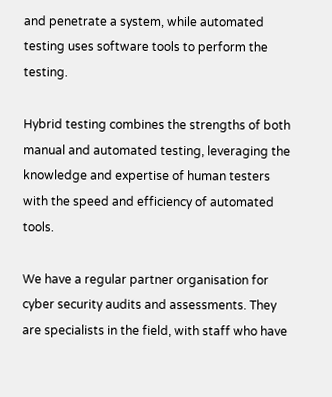and penetrate a system, while automated testing uses software tools to perform the testing.

Hybrid testing combines the strengths of both manual and automated testing, leveraging the knowledge and expertise of human testers with the speed and efficiency of automated tools.

We have a regular partner organisation for cyber security audits and assessments. They are specialists in the field, with staff who have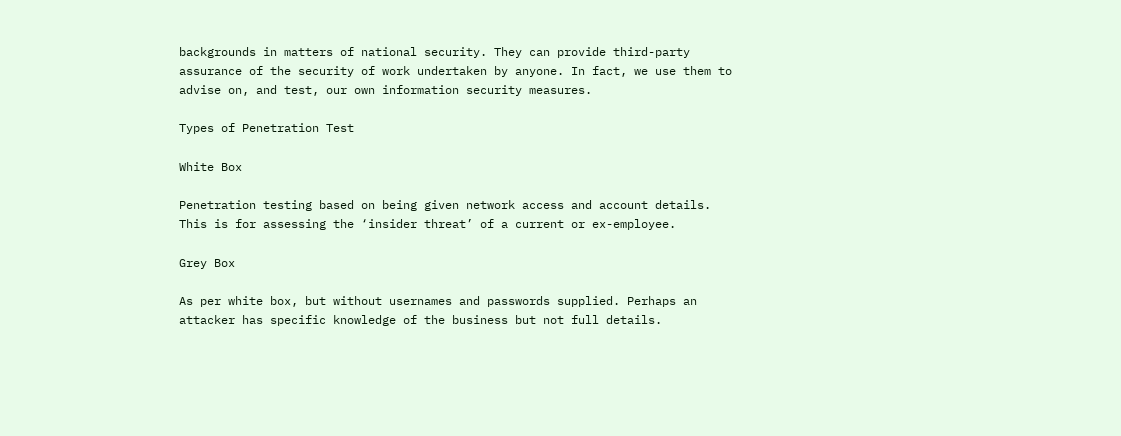backgrounds in matters of national security. They can provide third-party assurance of the security of work undertaken by anyone. In fact, we use them to advise on, and test, our own information security measures.

Types of Penetration Test

White Box

Penetration testing based on being given network access and account details. This is for assessing the ‘insider threat’ of a current or ex-employee.

Grey Box

As per white box, but without usernames and passwords supplied. Perhaps an attacker has specific knowledge of the business but not full details.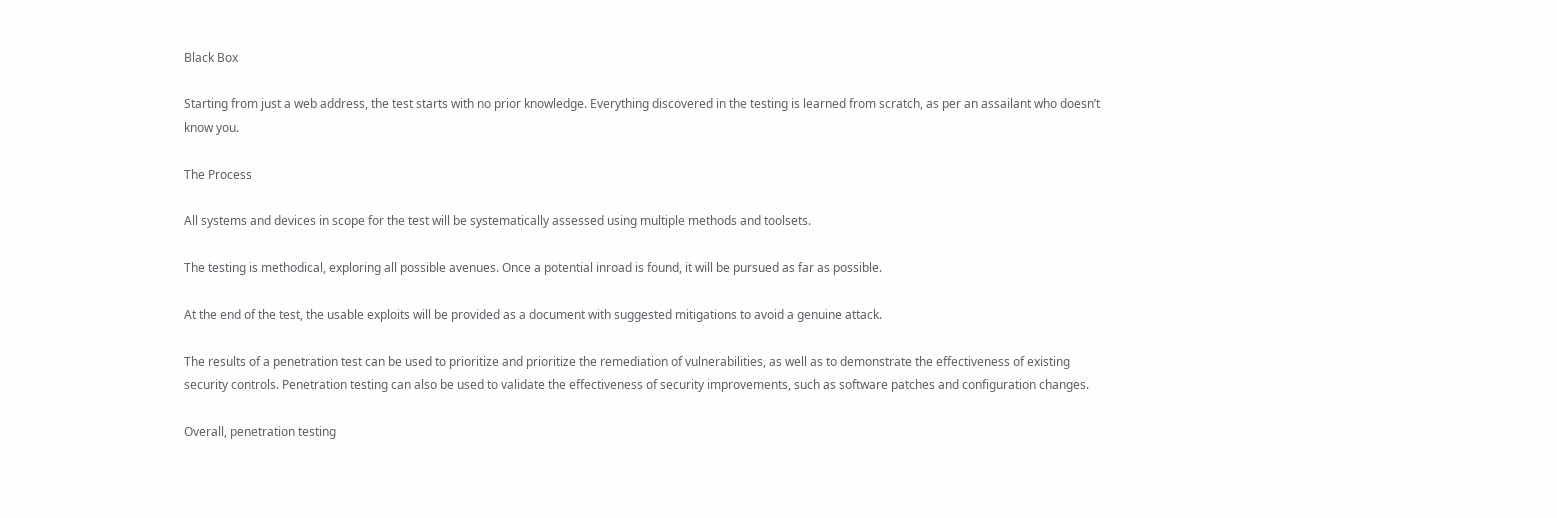Black Box

Starting from just a web address, the test starts with no prior knowledge. Everything discovered in the testing is learned from scratch, as per an assailant who doesn’t know you.

The Process

All systems and devices in scope for the test will be systematically assessed using multiple methods and toolsets.

The testing is methodical, exploring all possible avenues. Once a potential inroad is found, it will be pursued as far as possible.

At the end of the test, the usable exploits will be provided as a document with suggested mitigations to avoid a genuine attack.

The results of a penetration test can be used to prioritize and prioritize the remediation of vulnerabilities, as well as to demonstrate the effectiveness of existing security controls. Penetration testing can also be used to validate the effectiveness of security improvements, such as software patches and configuration changes.

Overall, penetration testing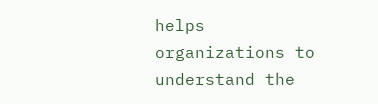helps organizations to understand the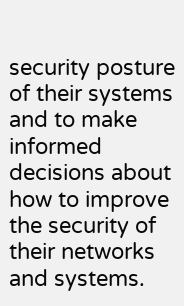security posture of their systems and to make informed decisions about how to improve the security of their networks and systems.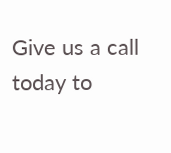Give us a call today to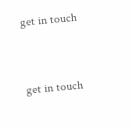get in touch


get in touch